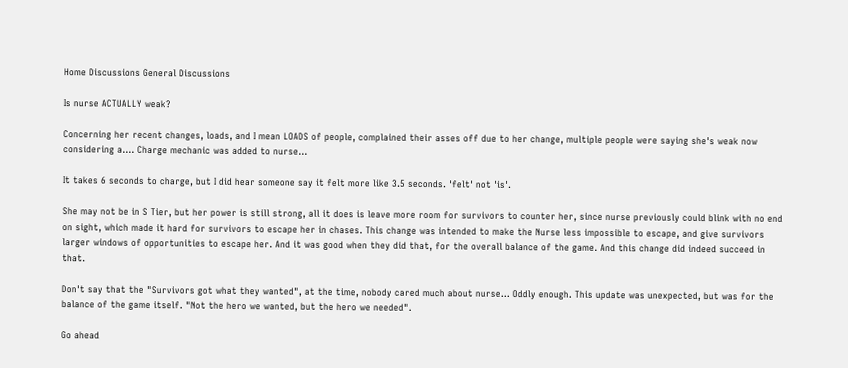Home Discussions General Discussions

Is nurse ACTUALLY weak?

Concerning her recent changes, loads, and I mean LOADS of people, complained their asses off due to her change, multiple people were saying she's weak now considering a.... Charge mechanic was added to nurse...

It takes 6 seconds to charge, but I did hear someone say it felt more like 3.5 seconds. 'felt' not 'is'.

She may not be in S Tier, but her power is still strong, all it does is leave more room for survivors to counter her, since nurse previously could blink with no end on sight, which made it hard for survivors to escape her in chases. This change was intended to make the Nurse less impossible to escape, and give survivors larger windows of opportunities to escape her. And it was good when they did that, for the overall balance of the game. And this change did indeed succeed in that.

Don't say that the "Survivors got what they wanted", at the time, nobody cared much about nurse... Oddly enough. This update was unexpected, but was for the balance of the game itself. "Not the hero we wanted, but the hero we needed".

Go ahead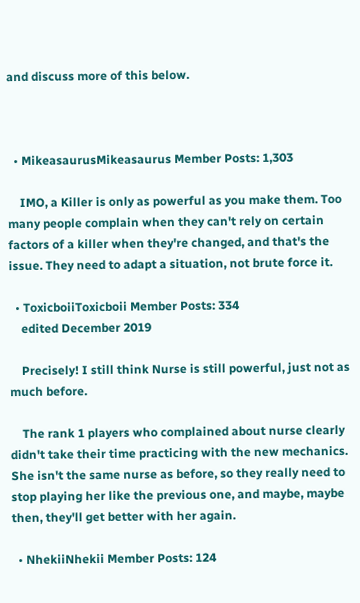and discuss more of this below.



  • MikeasaurusMikeasaurus Member Posts: 1,303

    IMO, a Killer is only as powerful as you make them. Too many people complain when they can't rely on certain factors of a killer when they're changed, and that's the issue. They need to adapt a situation, not brute force it.

  • ToxicboiiToxicboii Member Posts: 334
    edited December 2019

    Precisely! I still think Nurse is still powerful, just not as much before.

    The rank 1 players who complained about nurse clearly didn't take their time practicing with the new mechanics. She isn't the same nurse as before, so they really need to stop playing her like the previous one, and maybe, maybe then, they'll get better with her again.

  • NhekiiNhekii Member Posts: 124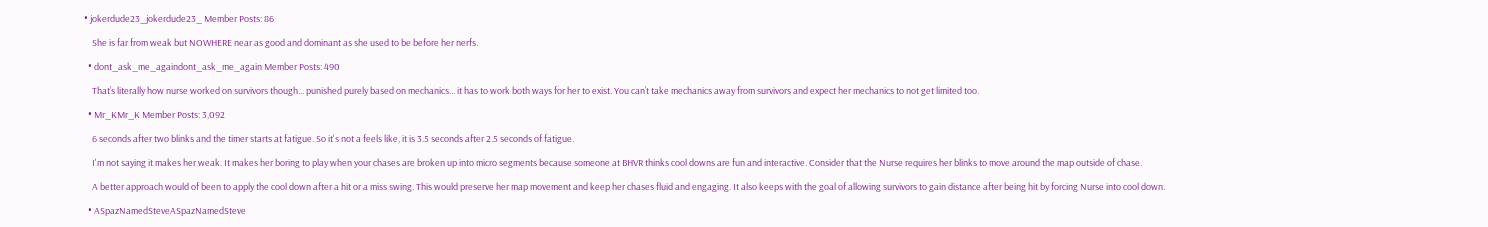• jokerdude23_jokerdude23_ Member Posts: 86

    She is far from weak but NOWHERE near as good and dominant as she used to be before her nerfs.

  • dont_ask_me_againdont_ask_me_again Member Posts: 490

    That’s literally how nurse worked on survivors though... punished purely based on mechanics... it has to work both ways for her to exist. You can’t take mechanics away from survivors and expect her mechanics to not get limited too.

  • Mr_KMr_K Member Posts: 3,092

    6 seconds after two blinks and the timer starts at fatigue. So it's not a feels like, it is 3.5 seconds after 2.5 seconds of fatigue.

    I'm not saying it makes her weak. It makes her boring to play when your chases are broken up into micro segments because someone at BHVR thinks cool downs are fun and interactive. Consider that the Nurse requires her blinks to move around the map outside of chase.

    A better approach would of been to apply the cool down after a hit or a miss swing. This would preserve her map movement and keep her chases fluid and engaging. It also keeps with the goal of allowing survivors to gain distance after being hit by forcing Nurse into cool down.

  • ASpazNamedSteveASpazNamedSteve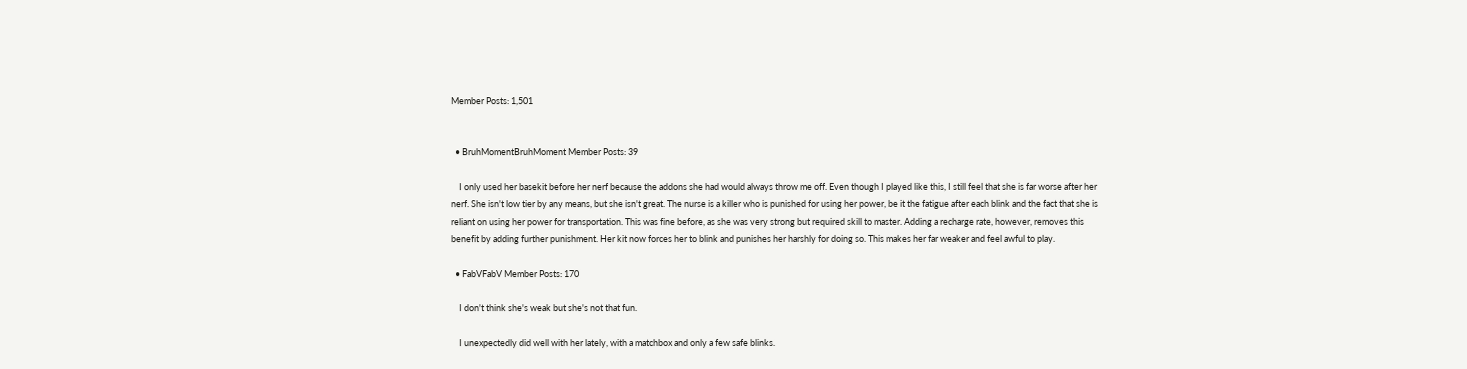Member Posts: 1,501


  • BruhMomentBruhMoment Member Posts: 39

    I only used her basekit before her nerf because the addons she had would always throw me off. Even though I played like this, I still feel that she is far worse after her nerf. She isn't low tier by any means, but she isn't great. The nurse is a killer who is punished for using her power, be it the fatigue after each blink and the fact that she is reliant on using her power for transportation. This was fine before, as she was very strong but required skill to master. Adding a recharge rate, however, removes this benefit by adding further punishment. Her kit now forces her to blink and punishes her harshly for doing so. This makes her far weaker and feel awful to play.

  • FabVFabV Member Posts: 170

    I don't think she's weak but she's not that fun.

    I unexpectedly did well with her lately, with a matchbox and only a few safe blinks.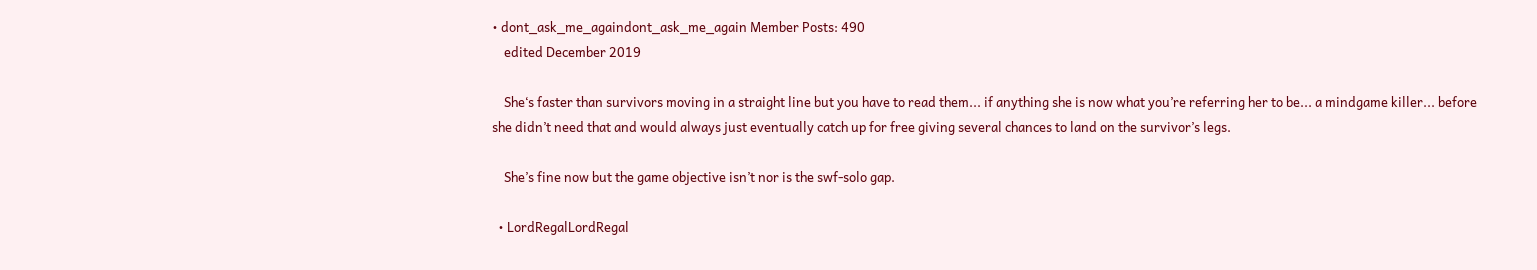• dont_ask_me_againdont_ask_me_again Member Posts: 490
    edited December 2019

    She‘s faster than survivors moving in a straight line but you have to read them... if anything she is now what you’re referring her to be... a mindgame killer... before she didn’t need that and would always just eventually catch up for free giving several chances to land on the survivor’s legs.

    She’s fine now but the game objective isn’t nor is the swf-solo gap.

  • LordRegalLordRegal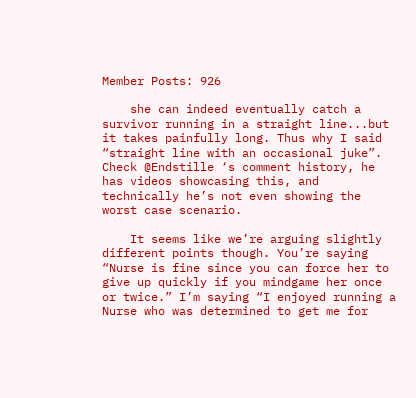Member Posts: 926

    she can indeed eventually catch a survivor running in a straight line...but it takes painfully long. Thus why I said “straight line with an occasional juke”. Check @Endstille ‘s comment history, he has videos showcasing this, and technically he’s not even showing the worst case scenario.

    It seems like we’re arguing slightly different points though. You’re saying “Nurse is fine since you can force her to give up quickly if you mindgame her once or twice.” I’m saying “I enjoyed running a Nurse who was determined to get me for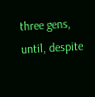three gens, until, despite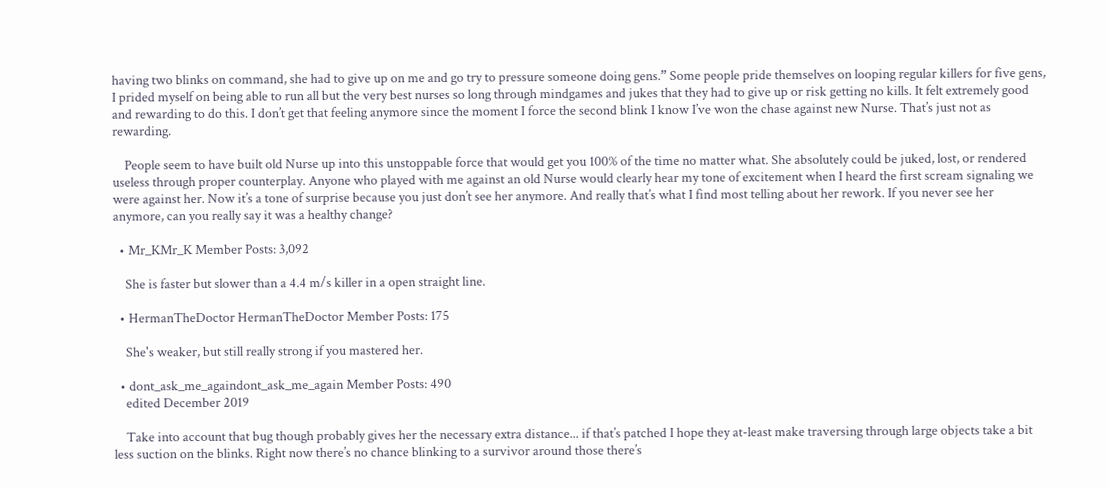having two blinks on command, she had to give up on me and go try to pressure someone doing gens.” Some people pride themselves on looping regular killers for five gens, I prided myself on being able to run all but the very best nurses so long through mindgames and jukes that they had to give up or risk getting no kills. It felt extremely good and rewarding to do this. I don’t get that feeling anymore since the moment I force the second blink I know I’ve won the chase against new Nurse. That’s just not as rewarding.

    People seem to have built old Nurse up into this unstoppable force that would get you 100% of the time no matter what. She absolutely could be juked, lost, or rendered useless through proper counterplay. Anyone who played with me against an old Nurse would clearly hear my tone of excitement when I heard the first scream signaling we were against her. Now it’s a tone of surprise because you just don’t see her anymore. And really that’s what I find most telling about her rework. If you never see her anymore, can you really say it was a healthy change?

  • Mr_KMr_K Member Posts: 3,092

    She is faster but slower than a 4.4 m/s killer in a open straight line.

  • HermanTheDoctor HermanTheDoctor Member Posts: 175

    She's weaker, but still really strong if you mastered her.

  • dont_ask_me_againdont_ask_me_again Member Posts: 490
    edited December 2019

    Take into account that bug though probably gives her the necessary extra distance... if that’s patched I hope they at-least make traversing through large objects take a bit less suction on the blinks. Right now there’s no chance blinking to a survivor around those there’s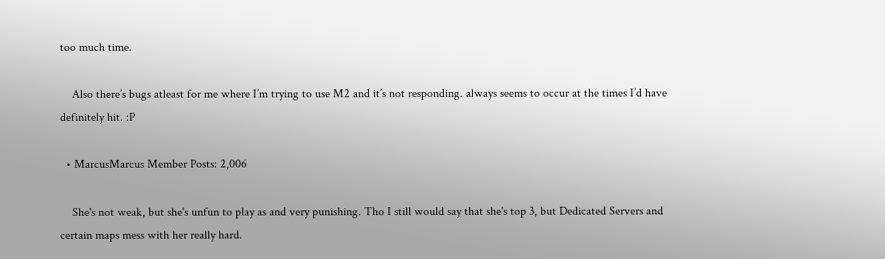too much time.

    Also there’s bugs atleast for me where I’m trying to use M2 and it’s not responding. always seems to occur at the times I’d have definitely hit. :P

  • MarcusMarcus Member Posts: 2,006

    She's not weak, but she's unfun to play as and very punishing. Tho I still would say that she's top 3, but Dedicated Servers and certain maps mess with her really hard.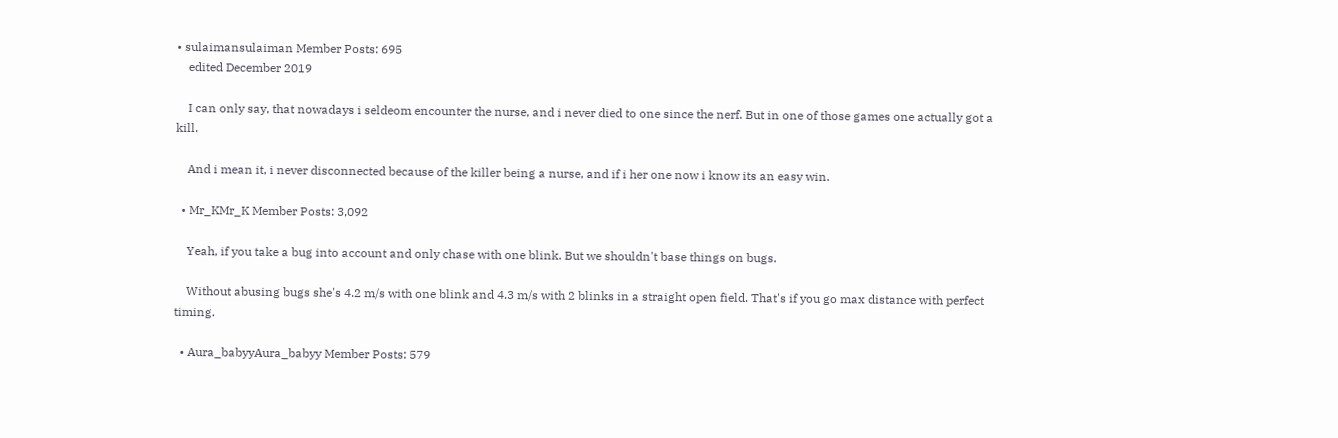• sulaimansulaiman Member Posts: 695
    edited December 2019

    I can only say, that nowadays i seldeom encounter the nurse, and i never died to one since the nerf. But in one of those games one actually got a kill.

    And i mean it, i never disconnected because of the killer being a nurse, and if i her one now i know its an easy win.

  • Mr_KMr_K Member Posts: 3,092

    Yeah, if you take a bug into account and only chase with one blink. But we shouldn't base things on bugs.

    Without abusing bugs she's 4.2 m/s with one blink and 4.3 m/s with 2 blinks in a straight open field. That's if you go max distance with perfect timing.

  • Aura_babyyAura_babyy Member Posts: 579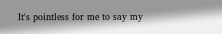It's pointless for me to say my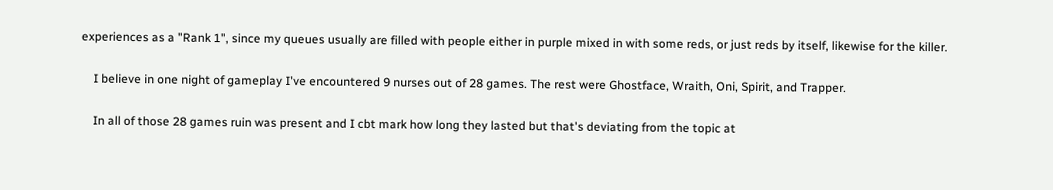experiences as a "Rank 1", since my queues usually are filled with people either in purple mixed in with some reds, or just reds by itself, likewise for the killer.

    I believe in one night of gameplay I've encountered 9 nurses out of 28 games. The rest were Ghostface, Wraith, Oni, Spirit, and Trapper.

    In all of those 28 games ruin was present and I cbt mark how long they lasted but that's deviating from the topic at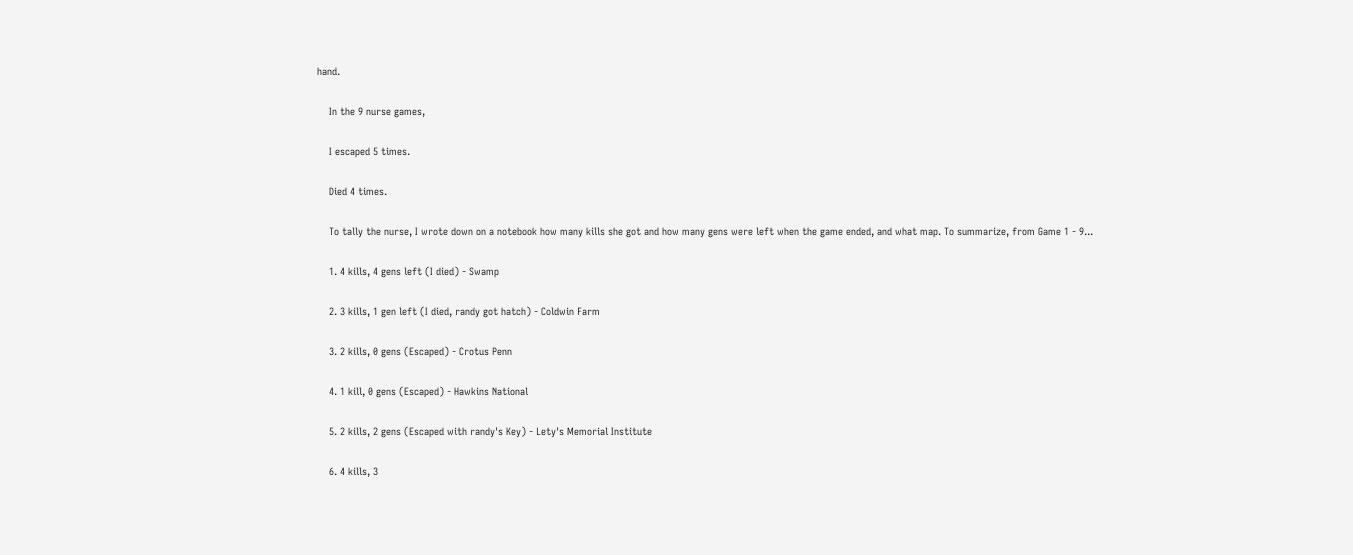hand.

    In the 9 nurse games,

    I escaped 5 times.

    Died 4 times.

    To tally the nurse, I wrote down on a notebook how many kills she got and how many gens were left when the game ended, and what map. To summarize, from Game 1 - 9...

    1. 4 kills, 4 gens left (I died) - Swamp

    2. 3 kills, 1 gen left (I died, randy got hatch) - Coldwin Farm

    3. 2 kills, 0 gens (Escaped) - Crotus Penn

    4. 1 kill, 0 gens (Escaped) - Hawkins National

    5. 2 kills, 2 gens (Escaped with randy's Key) - Lety's Memorial Institute

    6. 4 kills, 3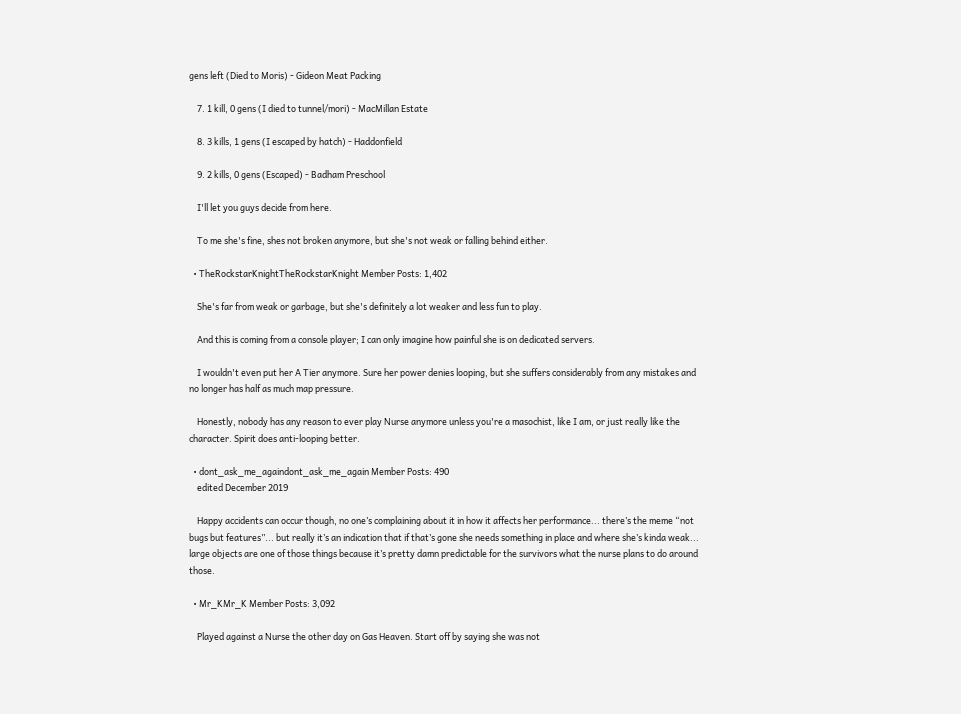gens left (Died to Moris) - Gideon Meat Packing

    7. 1 kill, 0 gens (I died to tunnel/mori) - MacMillan Estate

    8. 3 kills, 1 gens (I escaped by hatch) - Haddonfield

    9. 2 kills, 0 gens (Escaped) - Badham Preschool

    I'll let you guys decide from here.

    To me she's fine, shes not broken anymore, but she's not weak or falling behind either.

  • TheRockstarKnightTheRockstarKnight Member Posts: 1,402

    She's far from weak or garbage, but she's definitely a lot weaker and less fun to play.

    And this is coming from a console player; I can only imagine how painful she is on dedicated servers.

    I wouldn't even put her A Tier anymore. Sure her power denies looping, but she suffers considerably from any mistakes and no longer has half as much map pressure.

    Honestly, nobody has any reason to ever play Nurse anymore unless you're a masochist, like I am, or just really like the character. Spirit does anti-looping better.

  • dont_ask_me_againdont_ask_me_again Member Posts: 490
    edited December 2019

    Happy accidents can occur though, no one’s complaining about it in how it affects her performance... there’s the meme “not bugs but features”... but really it’s an indication that if that’s gone she needs something in place and where she’s kinda weak... large objects are one of those things because it’s pretty damn predictable for the survivors what the nurse plans to do around those.

  • Mr_KMr_K Member Posts: 3,092

    Played against a Nurse the other day on Gas Heaven. Start off by saying she was not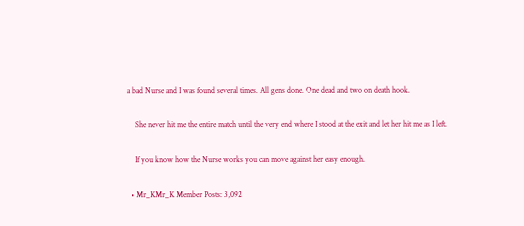a bad Nurse and I was found several times. All gens done. One dead and two on death hook.

    She never hit me the entire match until the very end where I stood at the exit and let her hit me as I left.

    If you know how the Nurse works you can move against her easy enough.

  • Mr_KMr_K Member Posts: 3,092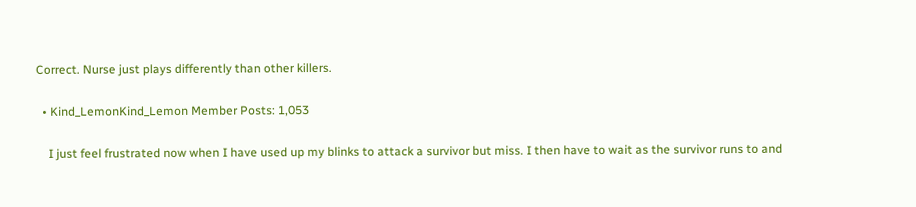Correct. Nurse just plays differently than other killers.

  • Kind_LemonKind_Lemon Member Posts: 1,053

    I just feel frustrated now when I have used up my blinks to attack a survivor but miss. I then have to wait as the survivor runs to and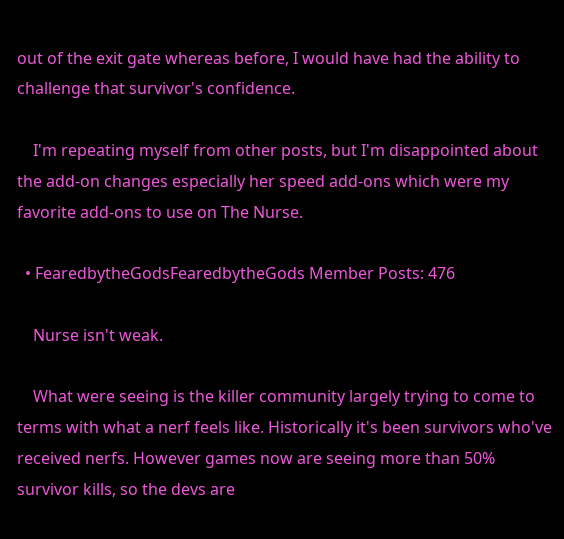out of the exit gate whereas before, I would have had the ability to challenge that survivor's confidence.

    I'm repeating myself from other posts, but I'm disappointed about the add-on changes especially her speed add-ons which were my favorite add-ons to use on The Nurse.

  • FearedbytheGodsFearedbytheGods Member Posts: 476

    Nurse isn't weak.

    What were seeing is the killer community largely trying to come to terms with what a nerf feels like. Historically it's been survivors who've received nerfs. However games now are seeing more than 50% survivor kills, so the devs are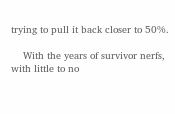trying to pull it back closer to 50%.

    With the years of survivor nerfs, with little to no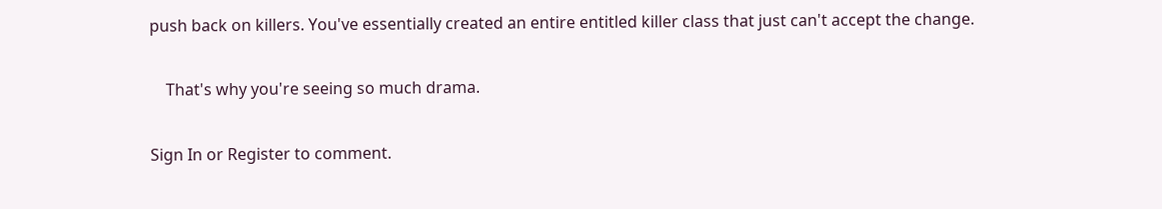push back on killers. You've essentially created an entire entitled killer class that just can't accept the change.

    That's why you're seeing so much drama.

Sign In or Register to comment.